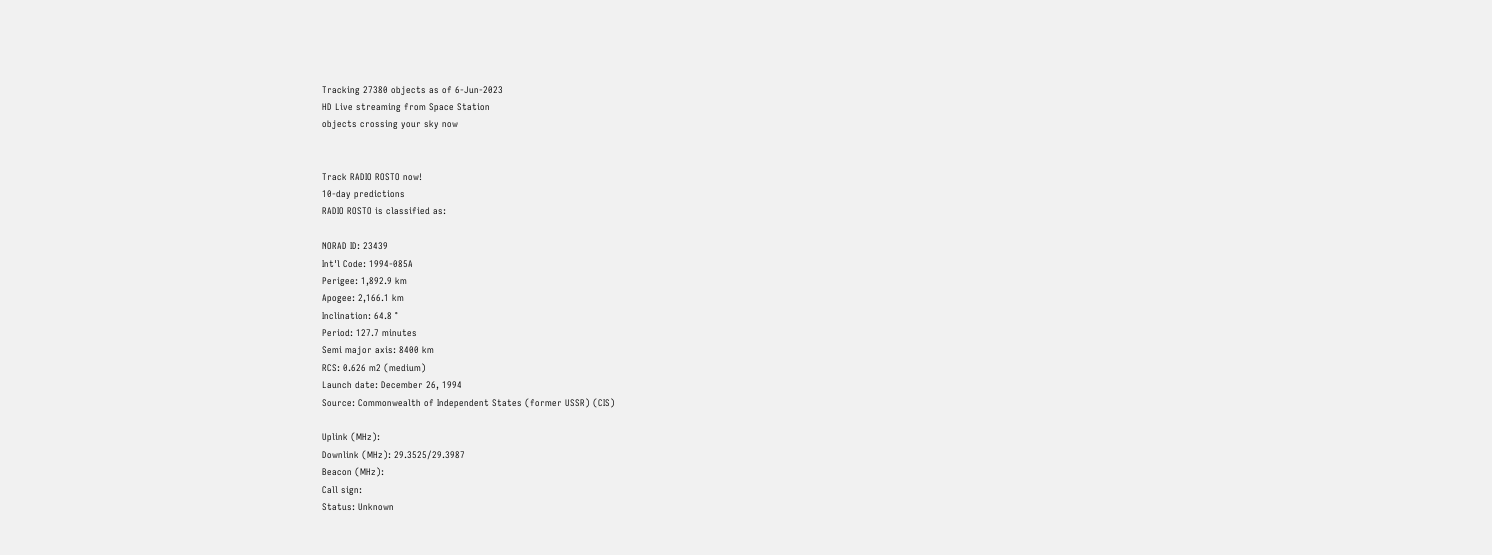Tracking 27380 objects as of 6-Jun-2023
HD Live streaming from Space Station
objects crossing your sky now


Track RADIO ROSTO now!
10-day predictions
RADIO ROSTO is classified as:

NORAD ID: 23439
Int'l Code: 1994-085A
Perigee: 1,892.9 km
Apogee: 2,166.1 km
Inclination: 64.8 °
Period: 127.7 minutes
Semi major axis: 8400 km
RCS: 0.626 m2 (medium)
Launch date: December 26, 1994
Source: Commonwealth of Independent States (former USSR) (CIS)

Uplink (MHz):
Downlink (MHz): 29.3525/29.3987
Beacon (MHz):
Call sign:
Status: Unknown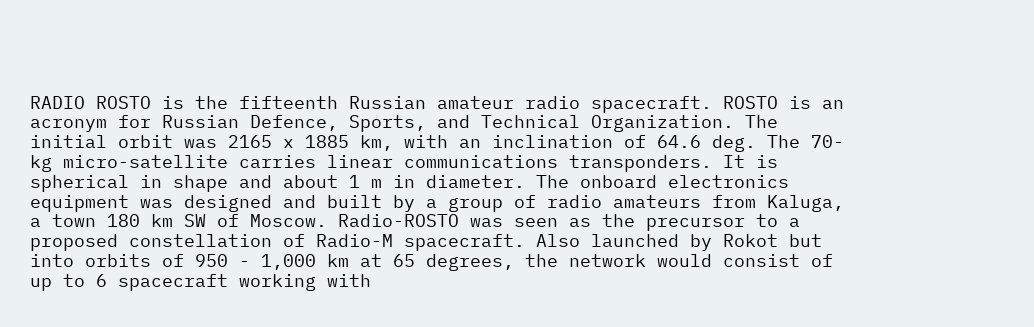RADIO ROSTO is the fifteenth Russian amateur radio spacecraft. ROSTO is an acronym for Russian Defence, Sports, and Technical Organization. The initial orbit was 2165 x 1885 km, with an inclination of 64.6 deg. The 70-kg micro-satellite carries linear communications transponders. It is spherical in shape and about 1 m in diameter. The onboard electronics equipment was designed and built by a group of radio amateurs from Kaluga, a town 180 km SW of Moscow. Radio-ROSTO was seen as the precursor to a proposed constellation of Radio-M spacecraft. Also launched by Rokot but into orbits of 950 - 1,000 km at 65 degrees, the network would consist of up to 6 spacecraft working with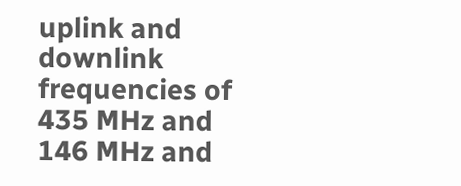uplink and downlink frequencies of 435 MHz and 146 MHz and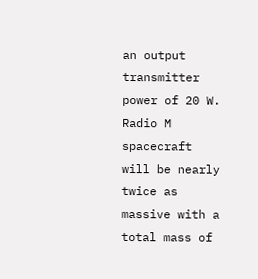an output transmitter power of 20 W. Radio M spacecraft will be nearly twice as massive with a total mass of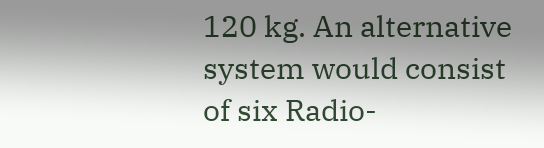120 kg. An alternative system would consist of six Radio-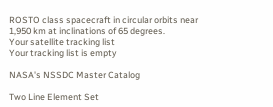ROSTO class spacecraft in circular orbits near 1,950 km at inclinations of 65 degrees.
Your satellite tracking list
Your tracking list is empty

NASA's NSSDC Master Catalog

Two Line Element Set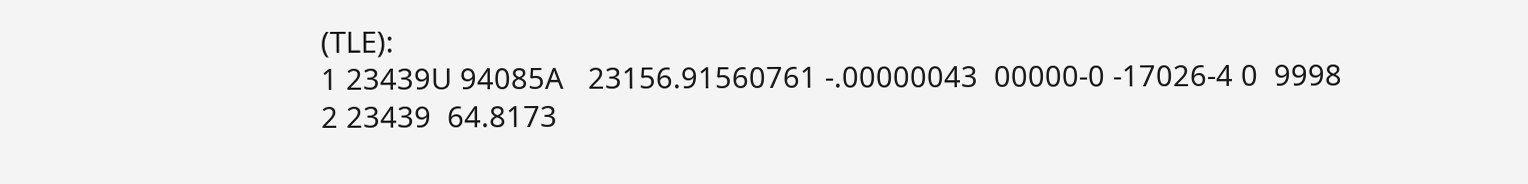(TLE):
1 23439U 94085A   23156.91560761 -.00000043  00000-0 -17026-4 0  9998
2 23439  64.8173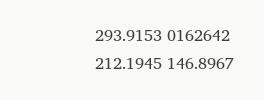293.9153 0162642 212.1945 146.8967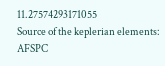11.27574293171055
Source of the keplerian elements: AFSPC